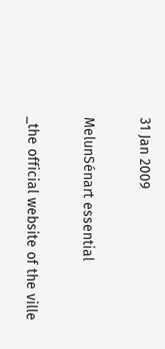31 Jan 2009

MelunSénart essential

_the official website of the ville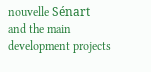nouvelle Sénart
and the main development projects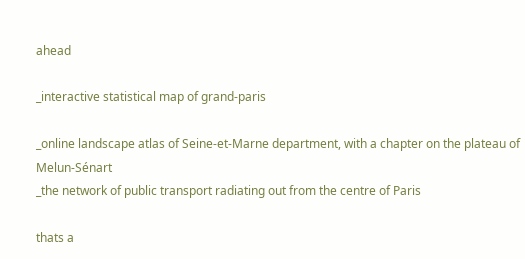ahead

_interactive statistical map of grand-paris

_online landscape atlas of Seine-et-Marne department, with a chapter on the plateau of Melun-Sénart
_the network of public transport radiating out from the centre of Paris

thats a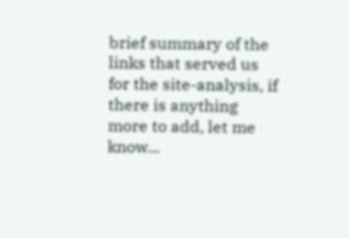brief summary of the links that served us for the site-analysis, if there is anything more to add, let me know...